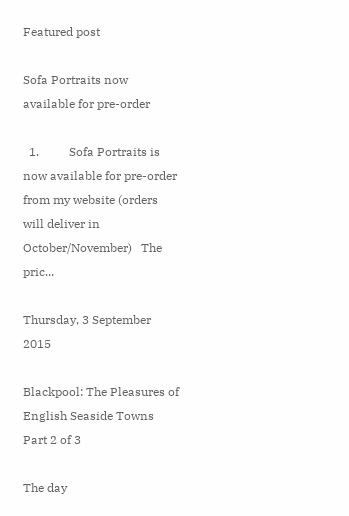Featured post

Sofa Portraits now available for pre-order

  1.          Sofa Portraits is now available for pre-order from my website (orders will deliver in October/November)   The pric...

Thursday, 3 September 2015

Blackpool: The Pleasures of English Seaside Towns Part 2 of 3

The day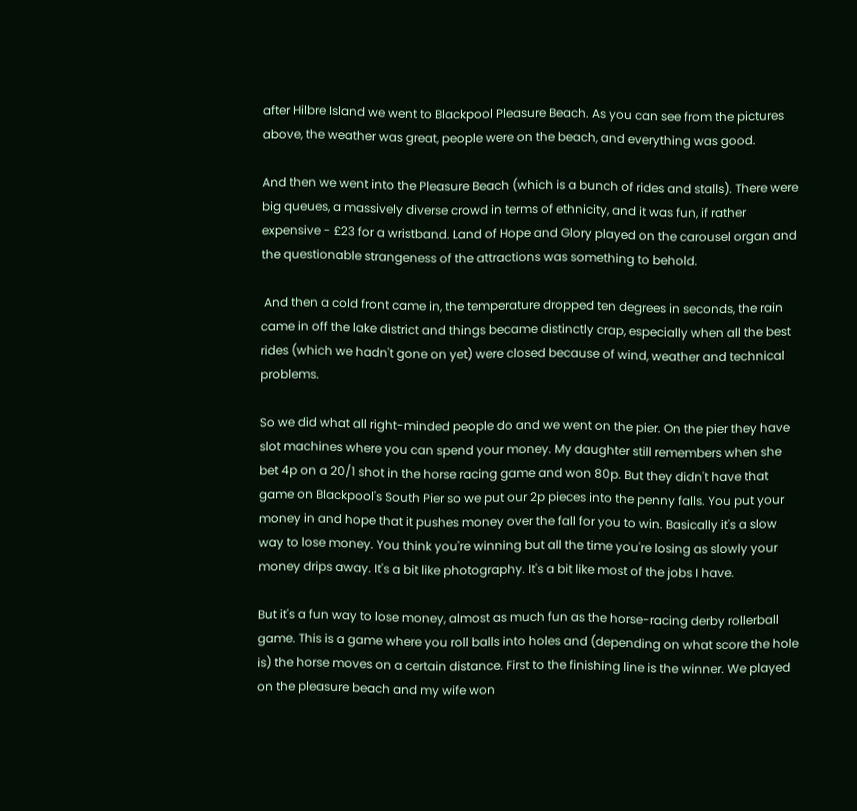after Hilbre Island we went to Blackpool Pleasure Beach. As you can see from the pictures above, the weather was great, people were on the beach, and everything was good.

And then we went into the Pleasure Beach (which is a bunch of rides and stalls). There were big queues, a massively diverse crowd in terms of ethnicity, and it was fun, if rather expensive - £23 for a wristband. Land of Hope and Glory played on the carousel organ and the questionable strangeness of the attractions was something to behold.

 And then a cold front came in, the temperature dropped ten degrees in seconds, the rain came in off the lake district and things became distinctly crap, especially when all the best rides (which we hadn't gone on yet) were closed because of wind, weather and technical problems.

So we did what all right-minded people do and we went on the pier. On the pier they have slot machines where you can spend your money. My daughter still remembers when she bet 4p on a 20/1 shot in the horse racing game and won 80p. But they didn't have that game on Blackpool's South Pier so we put our 2p pieces into the penny falls. You put your money in and hope that it pushes money over the fall for you to win. Basically it's a slow way to lose money. You think you're winning but all the time you're losing as slowly your money drips away. It's a bit like photography. It's a bit like most of the jobs I have.

But it's a fun way to lose money, almost as much fun as the horse-racing derby rollerball game. This is a game where you roll balls into holes and (depending on what score the hole is) the horse moves on a certain distance. First to the finishing line is the winner. We played on the pleasure beach and my wife won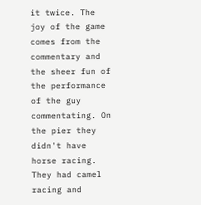it twice. The joy of the game comes from the commentary and the sheer fun of the performance of the guy commentating. On the pier they didn't have horse racing. They had camel racing and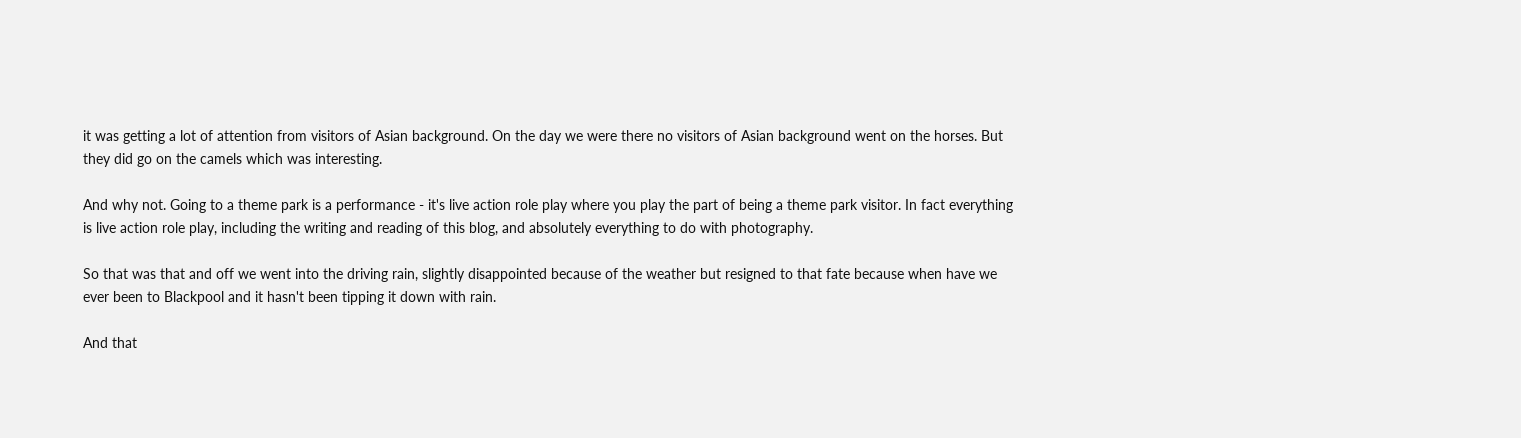it was getting a lot of attention from visitors of Asian background. On the day we were there no visitors of Asian background went on the horses. But they did go on the camels which was interesting.

And why not. Going to a theme park is a performance - it's live action role play where you play the part of being a theme park visitor. In fact everything is live action role play, including the writing and reading of this blog, and absolutely everything to do with photography.

So that was that and off we went into the driving rain, slightly disappointed because of the weather but resigned to that fate because when have we ever been to Blackpool and it hasn't been tipping it down with rain.

And that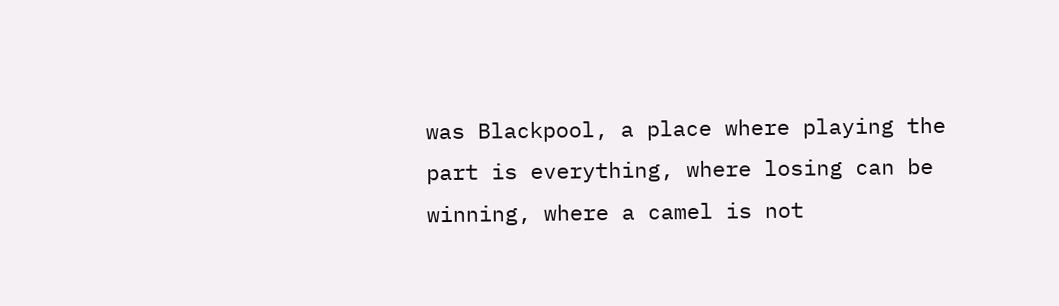was Blackpool, a place where playing the part is everything, where losing can be winning, where a camel is not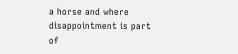a horse and where disappointment is part of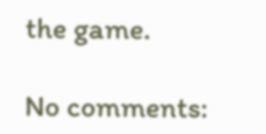the game.

No comments: